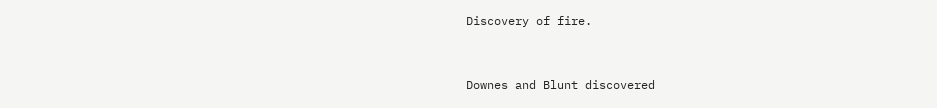Discovery of fire.


Downes and Blunt discovered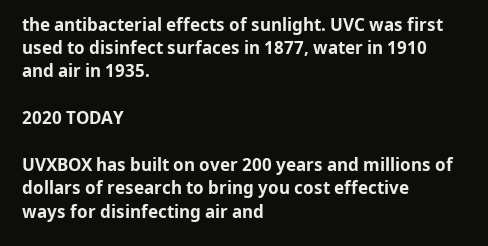the antibacterial effects of sunlight. UVC was first used to disinfect surfaces in 1877, water in 1910 and air in 1935.

2020 TODAY

UVXBOX has built on over 200 years and millions of dollars of research to bring you cost effective ways for disinfecting air and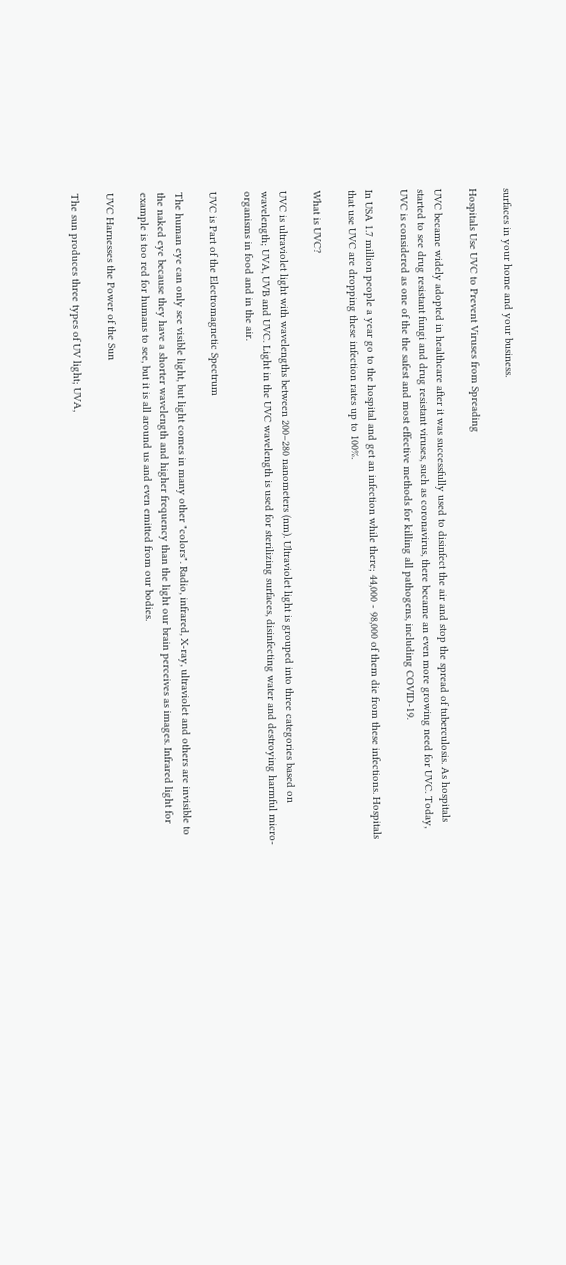surfaces in your home and your business.

Hospitals Use UVC to Prevent Viruses from Spreading

UVC became widely adopted in healthcare after it was successfully used to disinfect the air and stop the spread of tuberculosis. As hospitals started to see drug resistant fungi and drug resistant viruses, such as coronavirus, there became an even more growing need for UVC. Today, UVC is considered as one of the the safest and most effective methods for killing all pathogens, including COVID-19.

In USA 1.7 million people a year go to the hospital and get an infection while there; 44,000 - 98,000 of them die from these infections. Hospitals that use UVC are dropping these infection rates up to 100%.

What is UVC?

UVC is ultraviolet light with wavelengths between 200–280 nanometers (nm). Ultraviolet light is grouped into three categories based on wavelength; UVA, UVB and UVC. Light in the UVC wavelength is used for sterilizing surfaces, disinfecting water and destroying harmful micro-organisms in food and in the air.

UVC is Part of the Electromagnetic Spectrum

The human eye can only see visible light, but light comes in many other "colors". Radio, infrared, X-ray, ultraviolet and others are invisible to the naked eye because they have a shorter wavelength and higher frequency than the light our brain perceives as images. Infrared light for example is too red for humans to see, but it is all around us and even emitted from our bodies.

UVC Harnesses the Power of the Sun

The sun produces three types of UV light; UVA,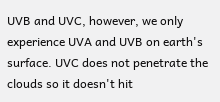UVB and UVC, however, we only experience UVA and UVB on earth's surface. UVC does not penetrate the clouds so it doesn't hit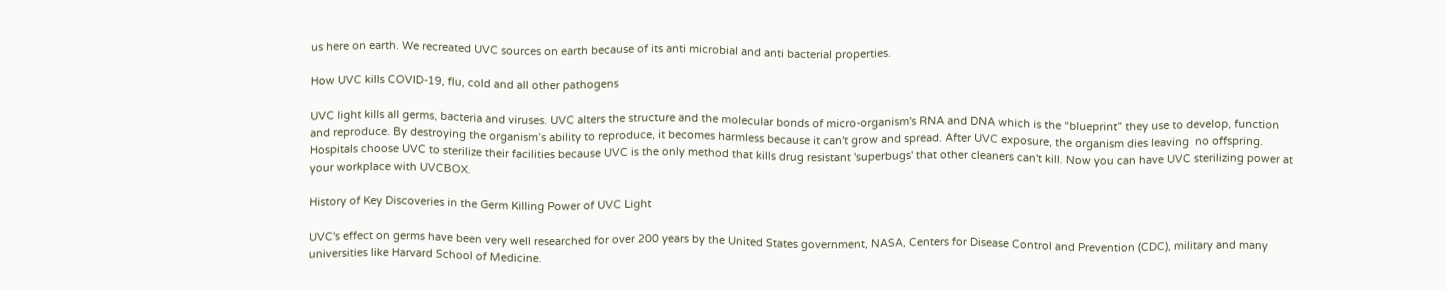us here on earth. We recreated UVC sources on earth because of its anti microbial and anti bacterial properties.

How UVC kills COVID-19, flu, cold and all other pathogens

UVC light kills all germs, bacteria and viruses. UVC alters the structure and the molecular bonds of micro-organism's RNA and DNA which is the “blueprint” they use to develop, function and reproduce. By destroying the organism’s ability to reproduce, it becomes harmless because it can't grow and spread. After UVC exposure, the organism dies leaving  no offspring. Hospitals choose UVC to sterilize their facilities because UVC is the only method that kills drug resistant 'superbugs' that other cleaners can't kill. Now you can have UVC sterilizing power at your workplace with UVCBOX.

History of Key Discoveries in the Germ Killing Power of UVC Light

UVC's effect on germs have been very well researched for over 200 years by the United States government, NASA, Centers for Disease Control and Prevention (CDC), military and many universities like Harvard School of Medicine.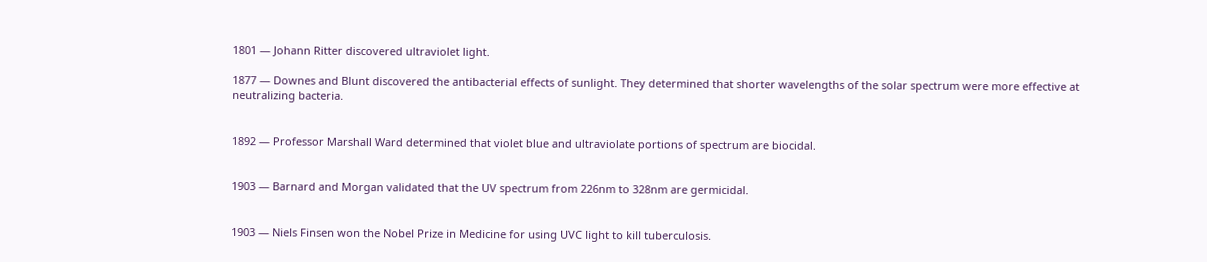1801 — Johann Ritter discovered ultraviolet light.

1877 — Downes and Blunt discovered the antibacterial effects of sunlight. They determined that shorter wavelengths of the solar spectrum were more effective at neutralizing bacteria.


1892 — Professor Marshall Ward determined that violet blue and ultraviolate portions of spectrum are biocidal.


1903 — Barnard and Morgan validated that the UV spectrum from 226nm to 328nm are germicidal.


1903 — Niels Finsen won the Nobel Prize in Medicine for using UVC light to kill tuberculosis.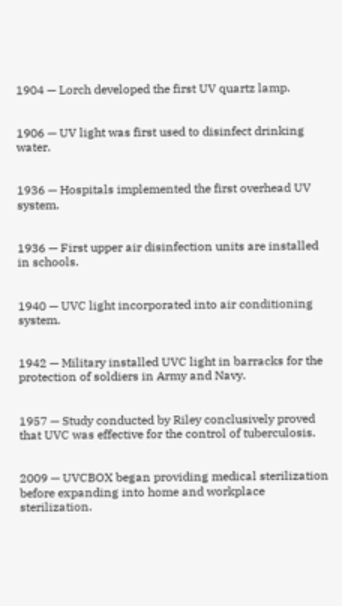1904 — Lorch developed the first UV quartz lamp.


1906 — UV light was first used to disinfect drinking water.


1936 — Hospitals implemented the first overhead UV system.


1936 — First upper air disinfection units are installed in schools.


1940 — UVC light incorporated into air conditioning system.


1942 — Military installed UVC light in barracks for the protection of soldiers in Army and Navy.


1957 — Study conducted by Riley conclusively proved that UVC was effective for the control of tuberculosis.


2009 — UVCBOX began providing medical sterilization before expanding into home and workplace sterilization.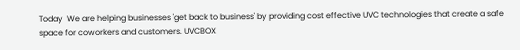Today  We are helping businesses 'get back to business' by providing cost effective UVC technologies that create a safe space for coworkers and customers. UVCBOX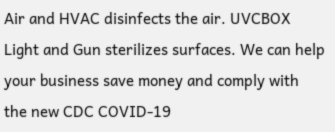Air and HVAC disinfects the air. UVCBOX Light and Gun sterilizes surfaces. We can help your business save money and comply with the new CDC COVID-19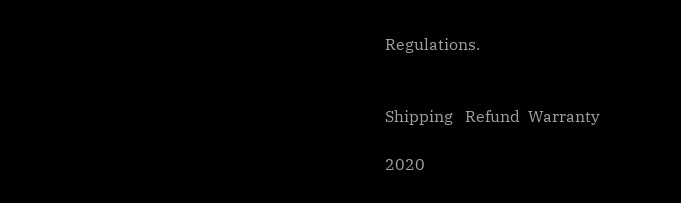Regulations.


Shipping   Refund  Warranty

2020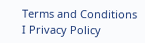Terms and Conditions I Privacy Policy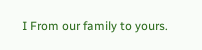I From our family to yours.